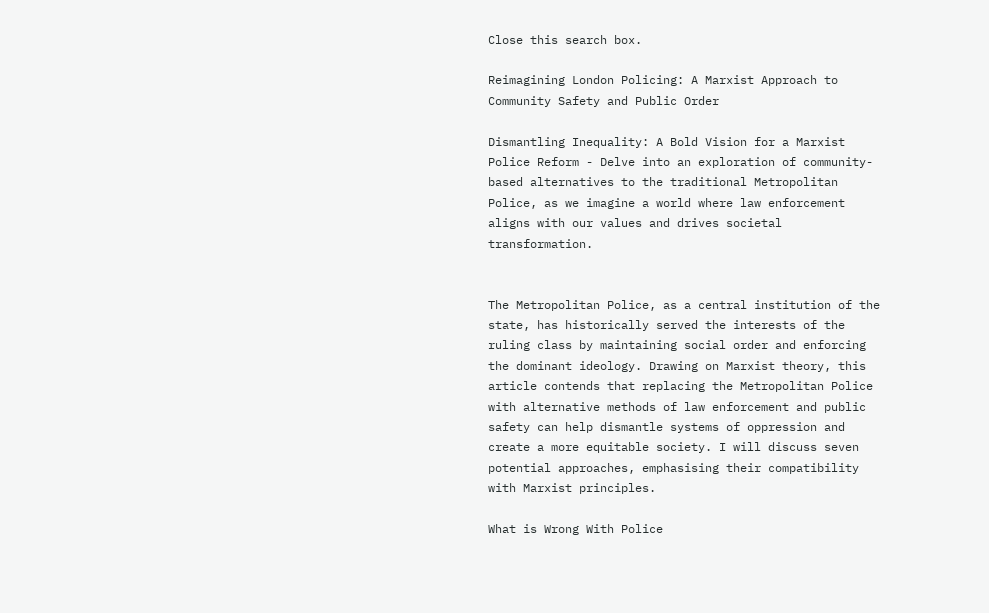Close this search box.

Reimagining London Policing: A Marxist Approach to Community Safety and Public Order

Dismantling Inequality: A Bold Vision for a Marxist Police Reform - Delve into an exploration of community-based alternatives to the traditional Metropolitan Police, as we imagine a world where law enforcement aligns with our values and drives societal transformation.


The Metropolitan Police, as a central institution of the state, has historically served the interests of the ruling class by maintaining social order and enforcing the dominant ideology. Drawing on Marxist theory, this article contends that replacing the Metropolitan Police with alternative methods of law enforcement and public safety can help dismantle systems of oppression and create a more equitable society. I will discuss seven potential approaches, emphasising their compatibility with Marxist principles.

What is Wrong With Police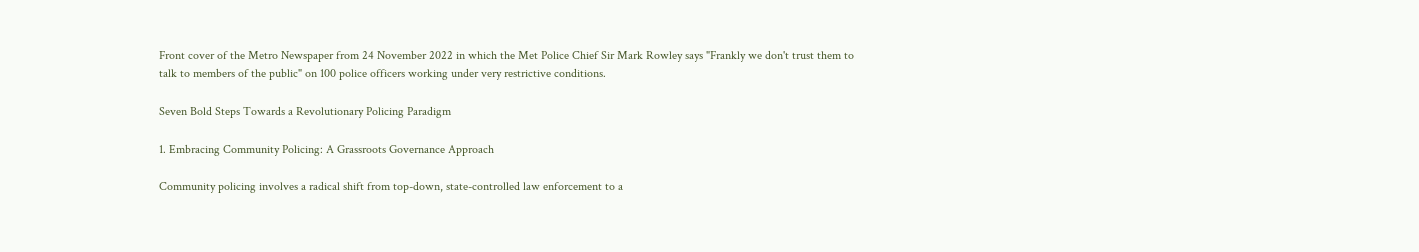Front cover of the Metro Newspaper from 24 November 2022 in which the Met Police Chief Sir Mark Rowley says "Frankly we don't trust them to talk to members of the public" on 100 police officers working under very restrictive conditions.

Seven Bold Steps Towards a Revolutionary Policing Paradigm

1. Embracing Community Policing: A Grassroots Governance Approach

Community policing involves a radical shift from top-down, state-controlled law enforcement to a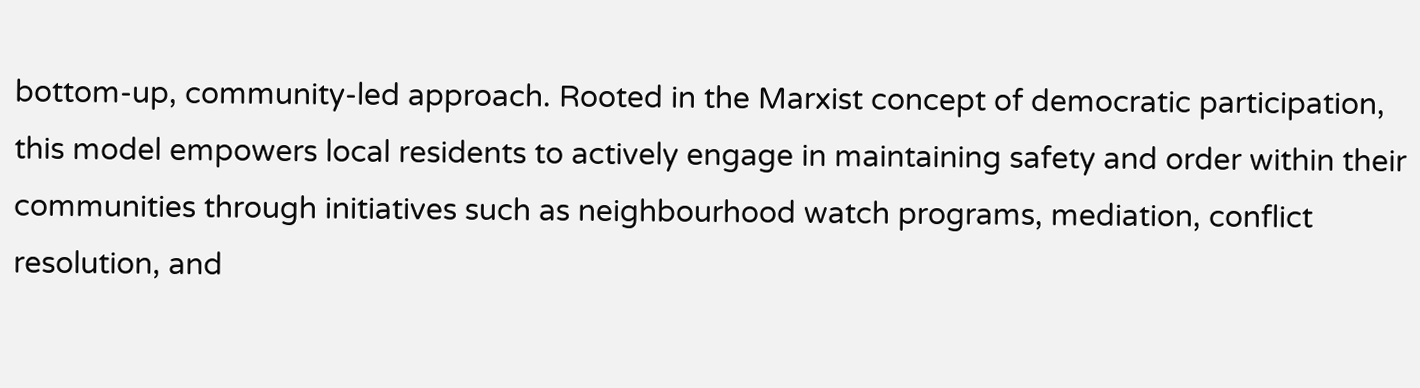bottom-up, community-led approach. Rooted in the Marxist concept of democratic participation, this model empowers local residents to actively engage in maintaining safety and order within their communities through initiatives such as neighbourhood watch programs, mediation, conflict resolution, and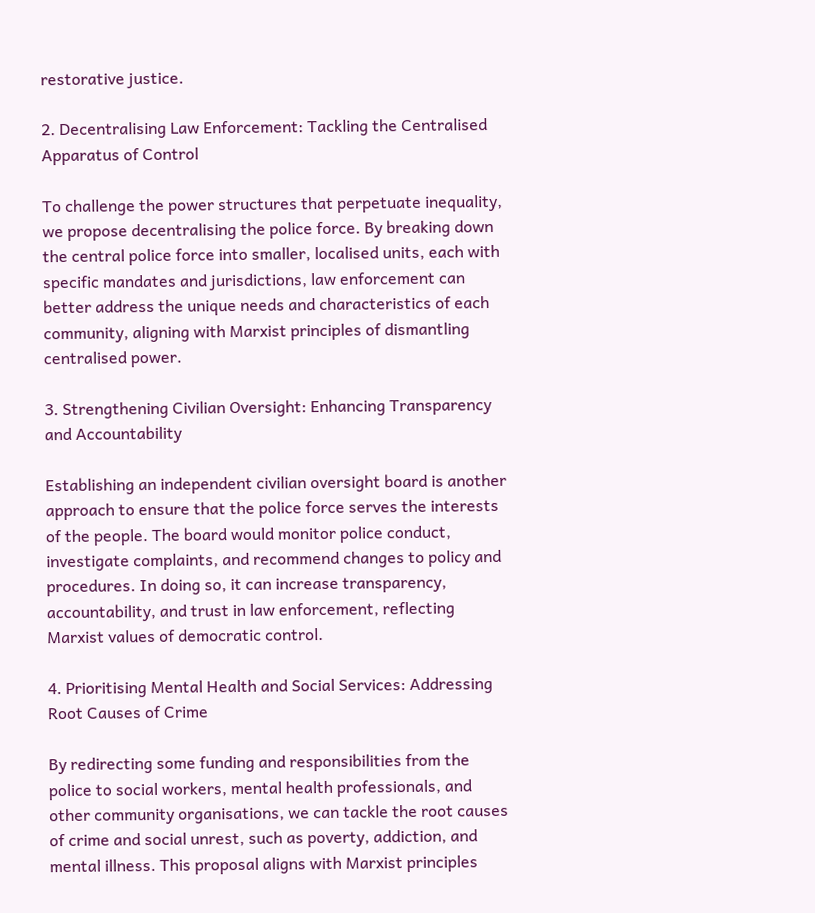restorative justice.

2. Decentralising Law Enforcement: Tackling the Centralised Apparatus of Control

To challenge the power structures that perpetuate inequality, we propose decentralising the police force. By breaking down the central police force into smaller, localised units, each with specific mandates and jurisdictions, law enforcement can better address the unique needs and characteristics of each community, aligning with Marxist principles of dismantling centralised power.

3. Strengthening Civilian Oversight: Enhancing Transparency and Accountability

Establishing an independent civilian oversight board is another approach to ensure that the police force serves the interests of the people. The board would monitor police conduct, investigate complaints, and recommend changes to policy and procedures. In doing so, it can increase transparency, accountability, and trust in law enforcement, reflecting Marxist values of democratic control.

4. Prioritising Mental Health and Social Services: Addressing Root Causes of Crime

By redirecting some funding and responsibilities from the police to social workers, mental health professionals, and other community organisations, we can tackle the root causes of crime and social unrest, such as poverty, addiction, and mental illness. This proposal aligns with Marxist principles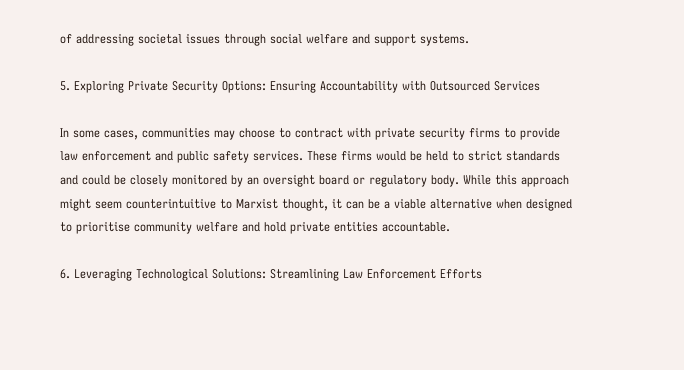of addressing societal issues through social welfare and support systems.

5. Exploring Private Security Options: Ensuring Accountability with Outsourced Services

In some cases, communities may choose to contract with private security firms to provide law enforcement and public safety services. These firms would be held to strict standards and could be closely monitored by an oversight board or regulatory body. While this approach might seem counterintuitive to Marxist thought, it can be a viable alternative when designed to prioritise community welfare and hold private entities accountable.

6. Leveraging Technological Solutions: Streamlining Law Enforcement Efforts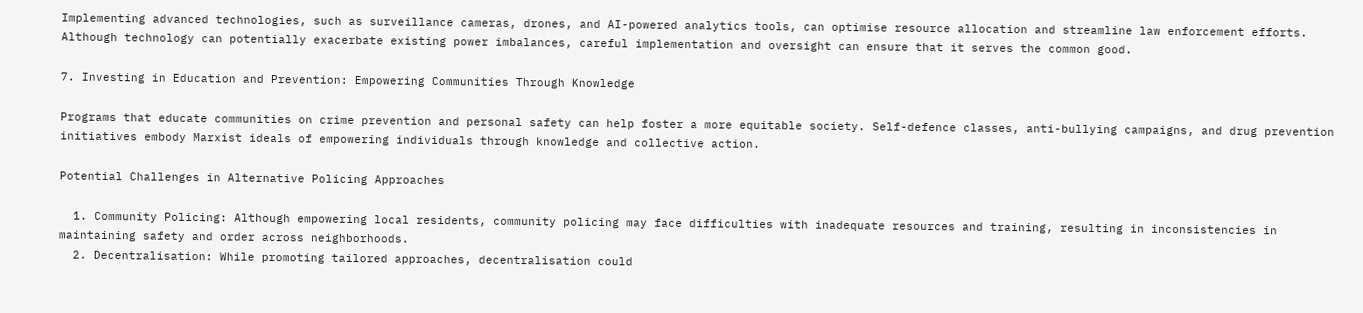Implementing advanced technologies, such as surveillance cameras, drones, and AI-powered analytics tools, can optimise resource allocation and streamline law enforcement efforts. Although technology can potentially exacerbate existing power imbalances, careful implementation and oversight can ensure that it serves the common good.

7. Investing in Education and Prevention: Empowering Communities Through Knowledge

Programs that educate communities on crime prevention and personal safety can help foster a more equitable society. Self-defence classes, anti-bullying campaigns, and drug prevention initiatives embody Marxist ideals of empowering individuals through knowledge and collective action.

Potential Challenges in Alternative Policing Approaches

  1. Community Policing: Although empowering local residents, community policing may face difficulties with inadequate resources and training, resulting in inconsistencies in maintaining safety and order across neighborhoods.
  2. Decentralisation: While promoting tailored approaches, decentralisation could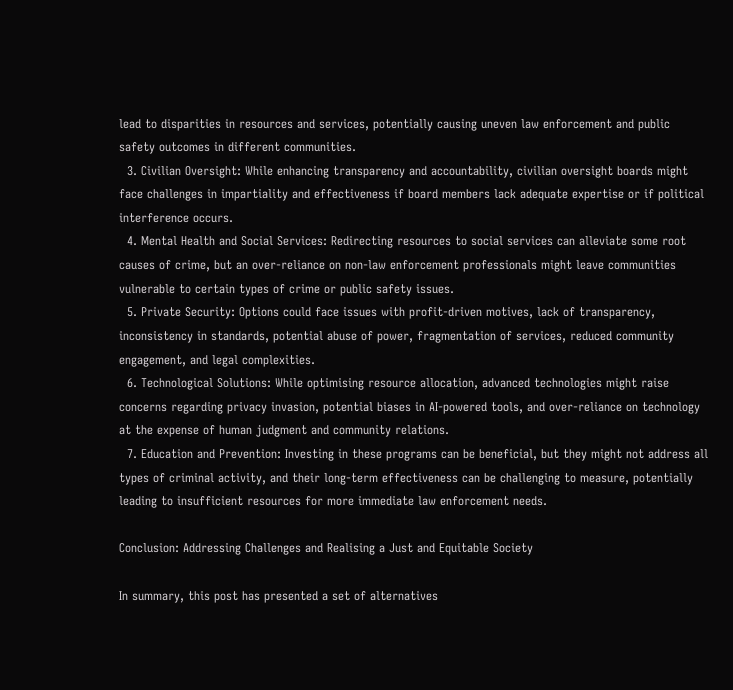lead to disparities in resources and services, potentially causing uneven law enforcement and public safety outcomes in different communities.
  3. Civilian Oversight: While enhancing transparency and accountability, civilian oversight boards might face challenges in impartiality and effectiveness if board members lack adequate expertise or if political interference occurs.
  4. Mental Health and Social Services: Redirecting resources to social services can alleviate some root causes of crime, but an over-reliance on non-law enforcement professionals might leave communities vulnerable to certain types of crime or public safety issues.
  5. Private Security: Options could face issues with profit-driven motives, lack of transparency, inconsistency in standards, potential abuse of power, fragmentation of services, reduced community engagement, and legal complexities.
  6. Technological Solutions: While optimising resource allocation, advanced technologies might raise concerns regarding privacy invasion, potential biases in AI-powered tools, and over-reliance on technology at the expense of human judgment and community relations.
  7. Education and Prevention: Investing in these programs can be beneficial, but they might not address all types of criminal activity, and their long-term effectiveness can be challenging to measure, potentially leading to insufficient resources for more immediate law enforcement needs.

Conclusion: Addressing Challenges and Realising a Just and Equitable Society

In summary, this post has presented a set of alternatives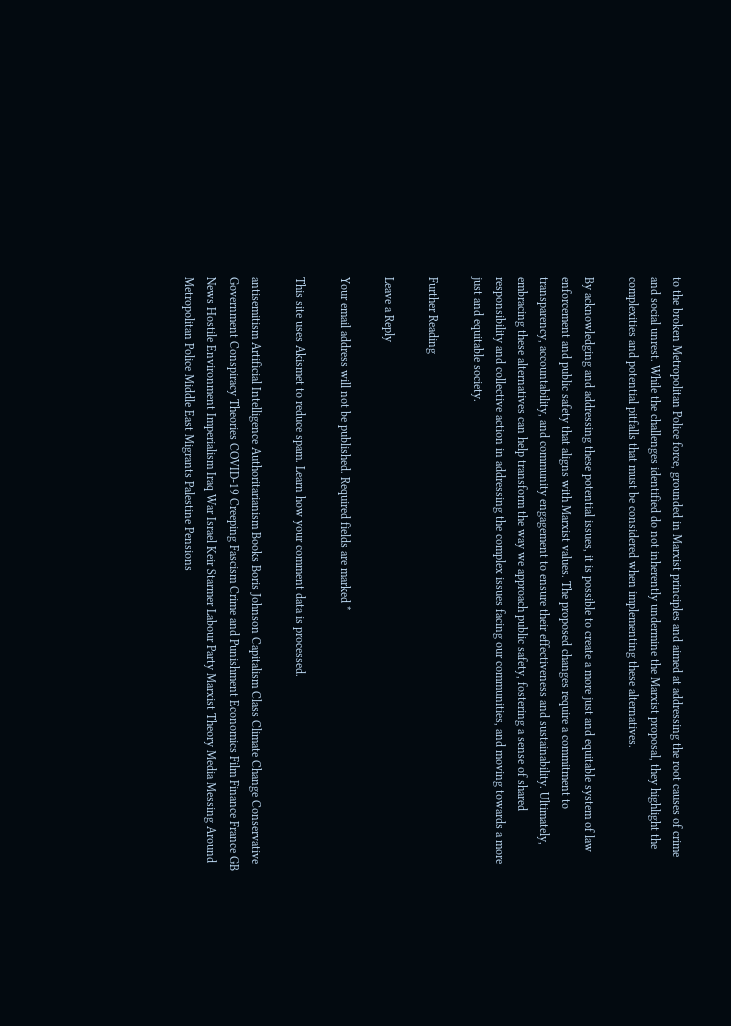to the broken Metropolitan Police force, grounded in Marxist principles and aimed at addressing the root causes of crime and social unrest. While the challenges identified do not inherently undermine the Marxist proposal, they highlight the complexities and potential pitfalls that must be considered when implementing these alternatives.

By acknowledging and addressing these potential issues, it is possible to create a more just and equitable system of law enforcement and public safety that aligns with Marxist values. The proposed changes require a commitment to transparency, accountability, and community engagement to ensure their effectiveness and sustainability. Ultimately, embracing these alternatives can help transform the way we approach public safety, fostering a sense of shared responsibility and collective action in addressing the complex issues facing our communities, and moving towards a more just and equitable society.

Further Reading

Leave a Reply

Your email address will not be published. Required fields are marked *

This site uses Akismet to reduce spam. Learn how your comment data is processed.

antisemitism Artificial Intelligence Authoritarianism Books Boris Johnson Capitalism Class Climate Change Conservative Government Conspiracy Theories COVID-19 Creeping Fascism Crime and Punishment Economics Film Finance France GB News Hostile Environment Imperialism Iraq War Israel Keir Starmer Labour Party Marxist Theory Media Messing Around Metropolitan Police Middle East Migrants Palestine Pensions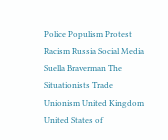Police Populism Protest Racism Russia Social Media Suella Braverman The Situationists Trade Unionism United Kingdom United States of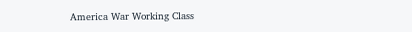America War Working Class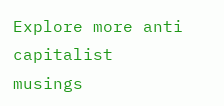Explore more anti capitalist musings